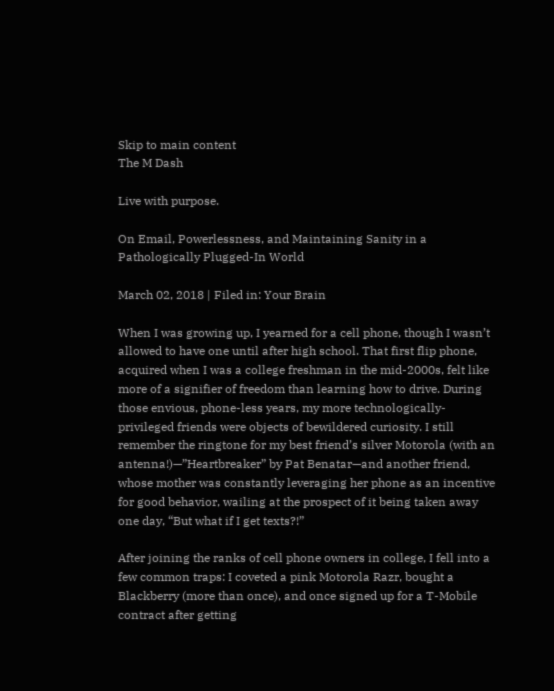Skip to main content
The M Dash

Live with purpose.

On Email, Powerlessness, and Maintaining Sanity in a Pathologically Plugged-In World

March 02, 2018 | Filed in: Your Brain

When I was growing up, I yearned for a cell phone, though I wasn’t allowed to have one until after high school. That first flip phone, acquired when I was a college freshman in the mid-2000s, felt like more of a signifier of freedom than learning how to drive. During those envious, phone-less years, my more technologically-privileged friends were objects of bewildered curiosity. I still remember the ringtone for my best friend’s silver Motorola (with an antenna!)—”Heartbreaker” by Pat Benatar—and another friend, whose mother was constantly leveraging her phone as an incentive for good behavior, wailing at the prospect of it being taken away one day, “But what if I get texts?!”

After joining the ranks of cell phone owners in college, I fell into a few common traps: I coveted a pink Motorola Razr, bought a Blackberry (more than once), and once signed up for a T-Mobile contract after getting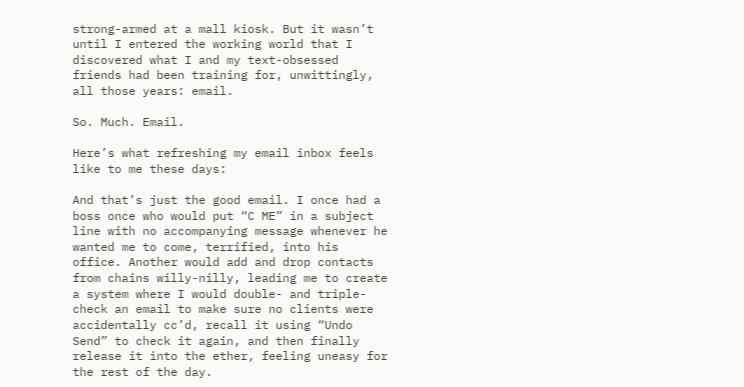strong-armed at a mall kiosk. But it wasn’t until I entered the working world that I discovered what I and my text-obsessed friends had been training for, unwittingly, all those years: email.

So. Much. Email.

Here’s what refreshing my email inbox feels like to me these days:

And that’s just the good email. I once had a boss once who would put “C ME” in a subject line with no accompanying message whenever he wanted me to come, terrified, into his office. Another would add and drop contacts from chains willy-nilly, leading me to create a system where I would double- and triple-check an email to make sure no clients were accidentally cc’d, recall it using “Undo Send” to check it again, and then finally release it into the ether, feeling uneasy for the rest of the day.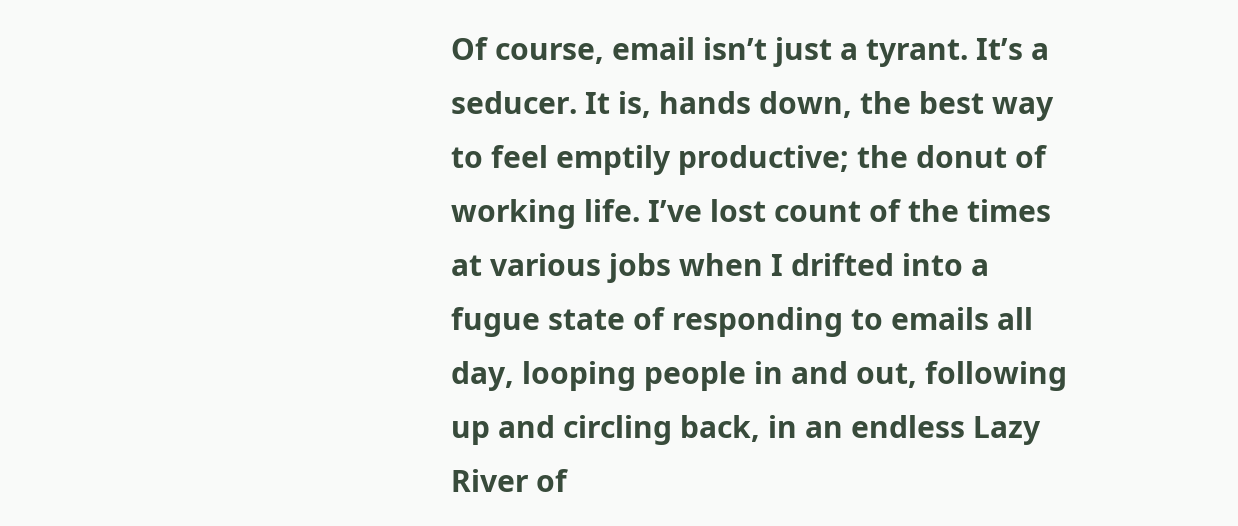Of course, email isn’t just a tyrant. It’s a seducer. It is, hands down, the best way to feel emptily productive; the donut of working life. I’ve lost count of the times at various jobs when I drifted into a fugue state of responding to emails all day, looping people in and out, following up and circling back, in an endless Lazy River of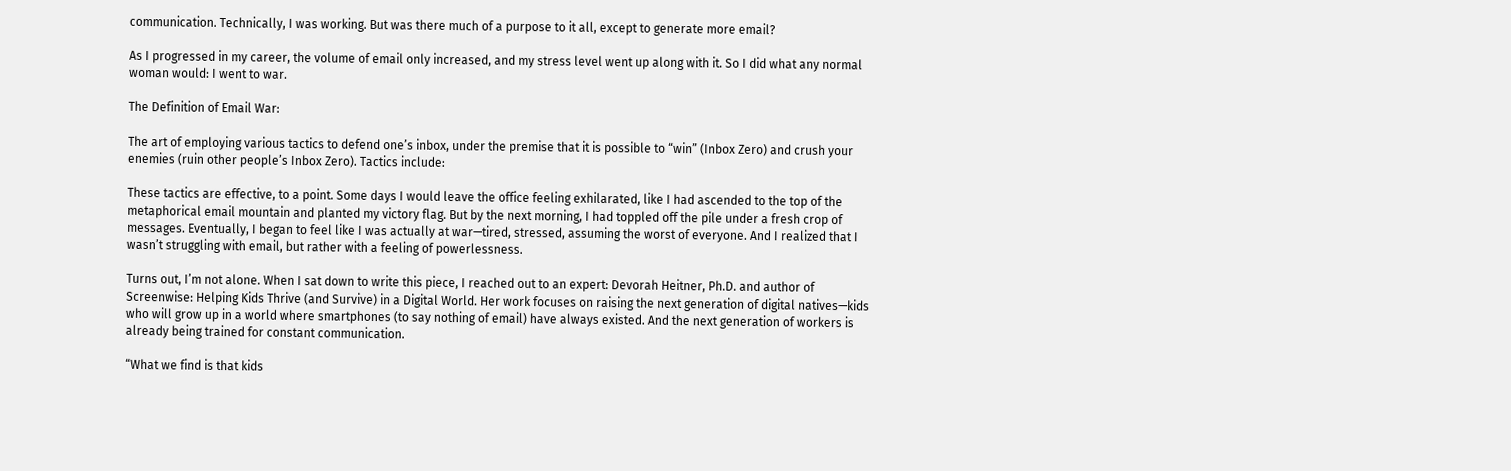communication. Technically, I was working. But was there much of a purpose to it all, except to generate more email?

As I progressed in my career, the volume of email only increased, and my stress level went up along with it. So I did what any normal woman would: I went to war.

The Definition of Email War:

The art of employing various tactics to defend one’s inbox, under the premise that it is possible to “win” (Inbox Zero) and crush your enemies (ruin other people’s Inbox Zero). Tactics include:

These tactics are effective, to a point. Some days I would leave the office feeling exhilarated, like I had ascended to the top of the metaphorical email mountain and planted my victory flag. But by the next morning, I had toppled off the pile under a fresh crop of messages. Eventually, I began to feel like I was actually at war—tired, stressed, assuming the worst of everyone. And I realized that I wasn’t struggling with email, but rather with a feeling of powerlessness.

Turns out, I’m not alone. When I sat down to write this piece, I reached out to an expert: Devorah Heitner, Ph.D. and author of Screenwise: Helping Kids Thrive (and Survive) in a Digital World. Her work focuses on raising the next generation of digital natives—kids who will grow up in a world where smartphones (to say nothing of email) have always existed. And the next generation of workers is already being trained for constant communication.

“What we find is that kids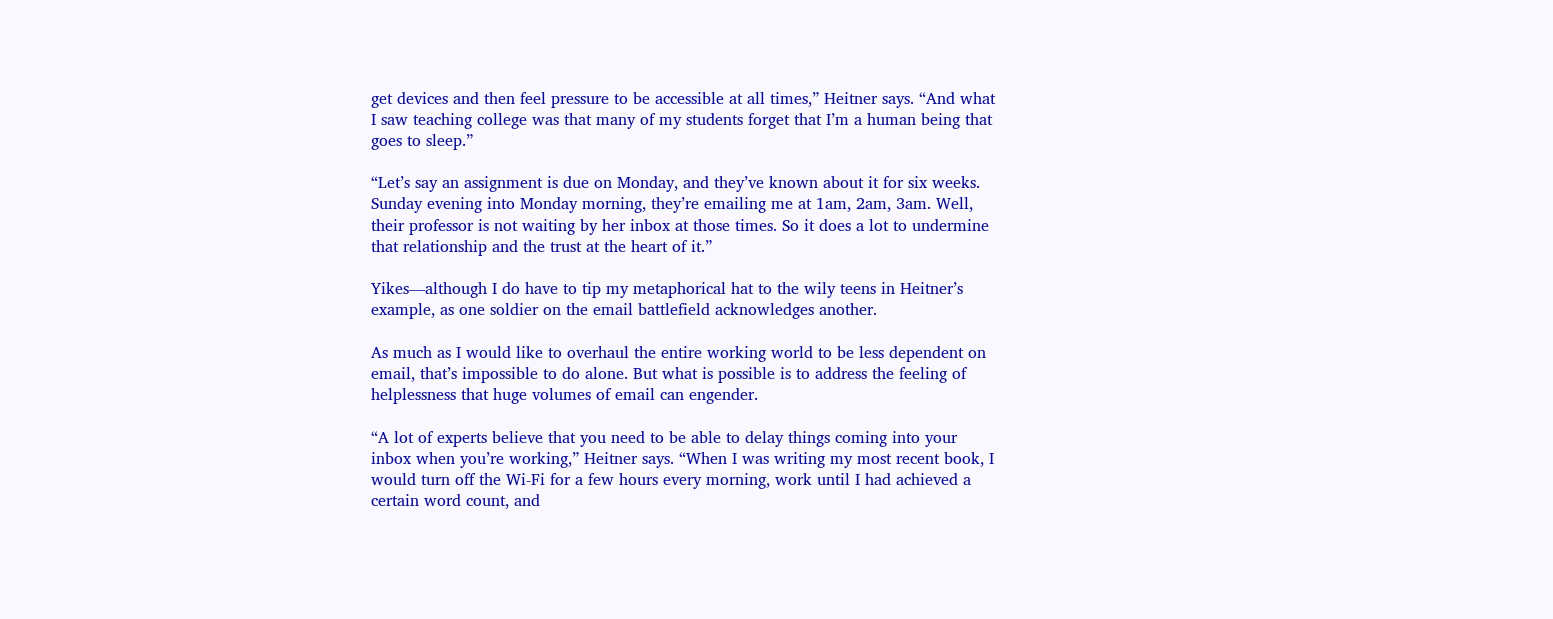get devices and then feel pressure to be accessible at all times,” Heitner says. “And what I saw teaching college was that many of my students forget that I’m a human being that goes to sleep.”

“Let’s say an assignment is due on Monday, and they’ve known about it for six weeks. Sunday evening into Monday morning, they’re emailing me at 1am, 2am, 3am. Well, their professor is not waiting by her inbox at those times. So it does a lot to undermine that relationship and the trust at the heart of it.”

Yikes—although I do have to tip my metaphorical hat to the wily teens in Heitner’s example, as one soldier on the email battlefield acknowledges another.

As much as I would like to overhaul the entire working world to be less dependent on email, that’s impossible to do alone. But what is possible is to address the feeling of helplessness that huge volumes of email can engender.

“A lot of experts believe that you need to be able to delay things coming into your inbox when you’re working,” Heitner says. “When I was writing my most recent book, I would turn off the Wi-Fi for a few hours every morning, work until I had achieved a certain word count, and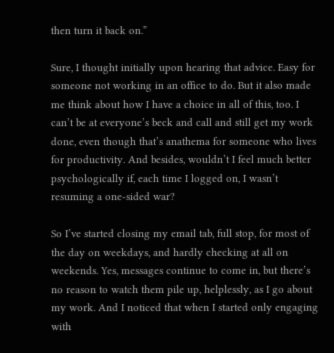then turn it back on.”

Sure, I thought initially upon hearing that advice. Easy for someone not working in an office to do. But it also made me think about how I have a choice in all of this, too. I can’t be at everyone’s beck and call and still get my work done, even though that’s anathema for someone who lives for productivity. And besides, wouldn’t I feel much better psychologically if, each time I logged on, I wasn’t resuming a one-sided war?

So I’ve started closing my email tab, full stop, for most of the day on weekdays, and hardly checking at all on weekends. Yes, messages continue to come in, but there’s no reason to watch them pile up, helplessly, as I go about my work. And I noticed that when I started only engaging with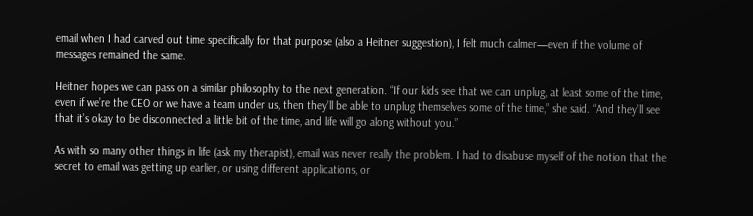email when I had carved out time specifically for that purpose (also a Heitner suggestion), I felt much calmer—even if the volume of messages remained the same.

Heitner hopes we can pass on a similar philosophy to the next generation. “If our kids see that we can unplug, at least some of the time, even if we’re the CEO or we have a team under us, then they’ll be able to unplug themselves some of the time,” she said. “And they’ll see that it’s okay to be disconnected a little bit of the time, and life will go along without you.”

As with so many other things in life (ask my therapist), email was never really the problem. I had to disabuse myself of the notion that the secret to email was getting up earlier, or using different applications, or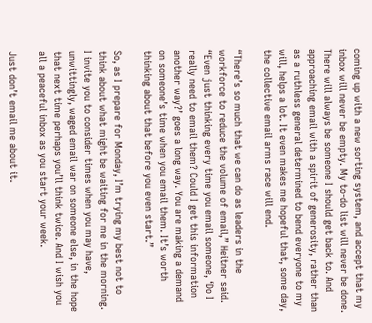coming up with a new sorting system, and accept that my inbox will never be empty. My to-do list will never be done. There will always be someone I should get back to. And approaching email with a spirit of generosity, rather than as a ruthless general determined to bend everyone to my will, helps a lot. It even makes me hopeful that, some day, the collective email arms race will end.

“There’s so much that we can do as leaders in the workforce to reduce the volume of email,” Heitner said. “Even just thinking every time you email someone, ‘Do I really need to email them? Could I get this information another way?’ goes a long way. You are making a demand on someone’s time when you email them. It’s worth thinking about that before you even start.”

So, as I prepare for Monday, I’m trying my best not to think about what might be waiting for me in the morning. I invite you to consider times when you may have, unwittingly, waged email war on someone else, in the hope that next time perhaps you’ll think twice. And I wish you all a peaceful inbox as you start your week.

Just don’t email me about it.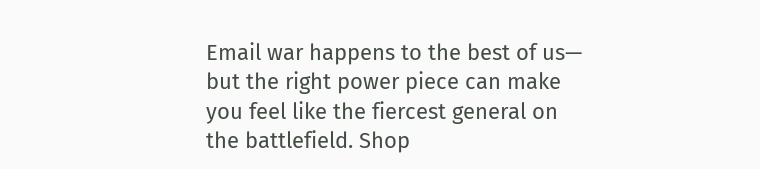Email war happens to the best of us— but the right power piece can make you feel like the fiercest general on the battlefield. Shop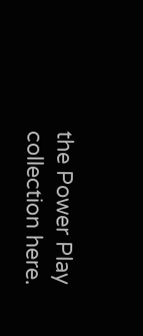the Power Play collection here.